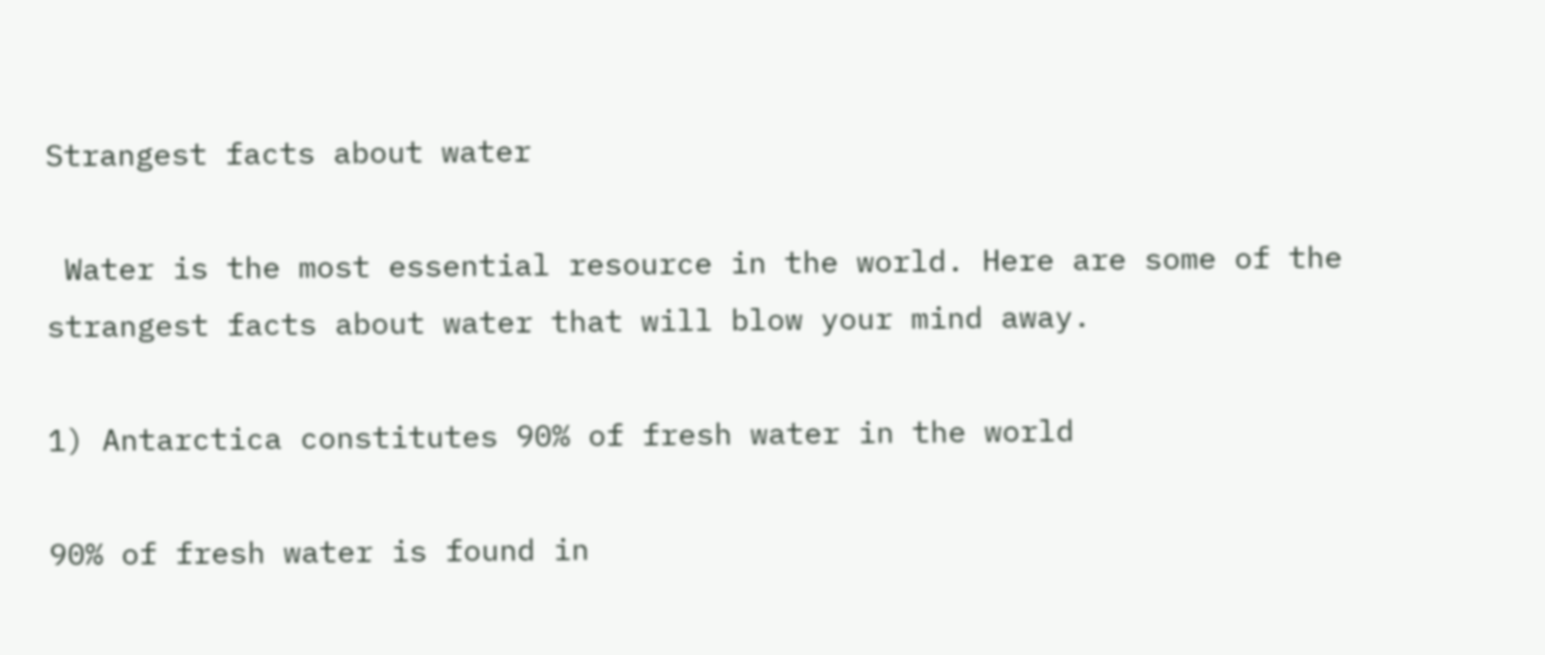Strangest facts about water

 Water is the most essential resource in the world. Here are some of the strangest facts about water that will blow your mind away.

1) Antarctica constitutes 90% of fresh water in the world

90% of fresh water is found in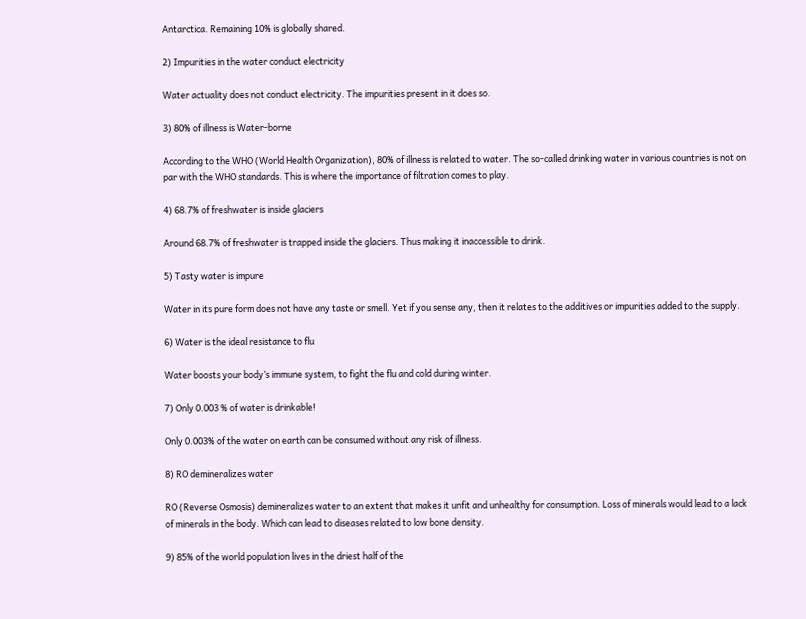Antarctica. Remaining 10% is globally shared.

2) Impurities in the water conduct electricity

Water actuality does not conduct electricity. The impurities present in it does so.

3) 80% of illness is Water-borne

According to the WHO (World Health Organization), 80% of illness is related to water. The so-called drinking water in various countries is not on par with the WHO standards. This is where the importance of filtration comes to play.

4) 68.7% of freshwater is inside glaciers

Around 68.7% of freshwater is trapped inside the glaciers. Thus making it inaccessible to drink.

5) Tasty water is impure

Water in its pure form does not have any taste or smell. Yet if you sense any, then it relates to the additives or impurities added to the supply.

6) Water is the ideal resistance to flu

Water boosts your body’s immune system, to fight the flu and cold during winter.

7) Only 0.003 % of water is drinkable!

Only 0.003% of the water on earth can be consumed without any risk of illness.

8) RO demineralizes water

RO (Reverse Osmosis) demineralizes water to an extent that makes it unfit and unhealthy for consumption. Loss of minerals would lead to a lack of minerals in the body. Which can lead to diseases related to low bone density.

9) 85% of the world population lives in the driest half of the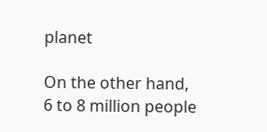planet

On the other hand, 6 to 8 million people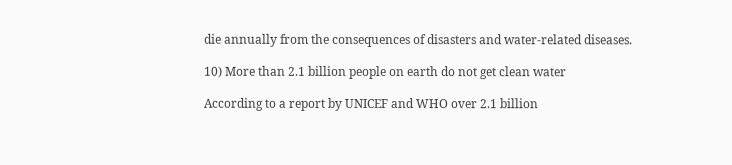die annually from the consequences of disasters and water-related diseases.

10) More than 2.1 billion people on earth do not get clean water

According to a report by UNICEF and WHO over 2.1 billion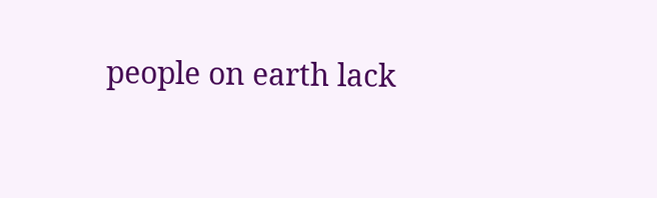people on earth lack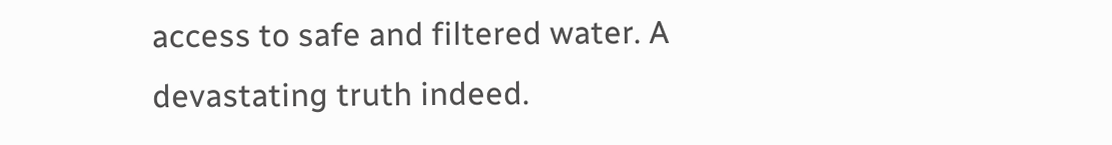access to safe and filtered water. A devastating truth indeed.